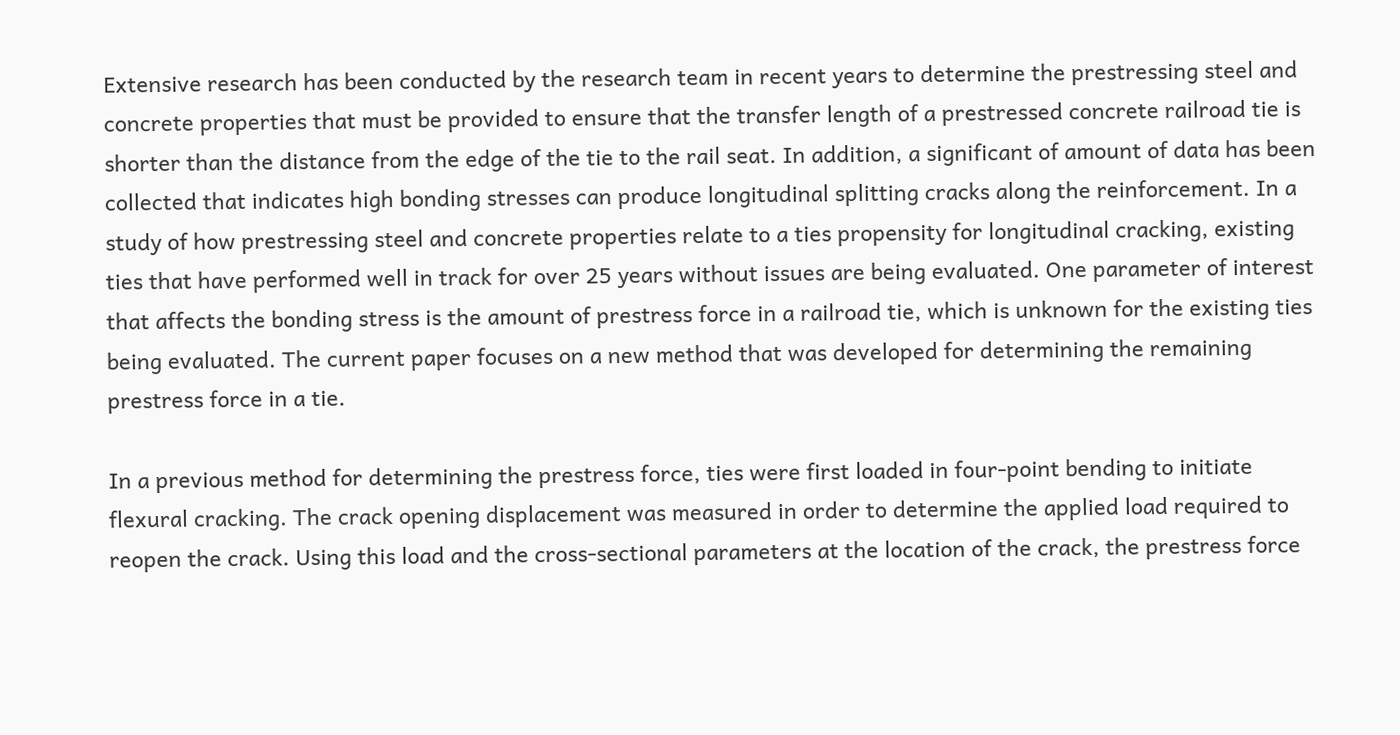Extensive research has been conducted by the research team in recent years to determine the prestressing steel and concrete properties that must be provided to ensure that the transfer length of a prestressed concrete railroad tie is shorter than the distance from the edge of the tie to the rail seat. In addition, a significant of amount of data has been collected that indicates high bonding stresses can produce longitudinal splitting cracks along the reinforcement. In a study of how prestressing steel and concrete properties relate to a ties propensity for longitudinal cracking, existing ties that have performed well in track for over 25 years without issues are being evaluated. One parameter of interest that affects the bonding stress is the amount of prestress force in a railroad tie, which is unknown for the existing ties being evaluated. The current paper focuses on a new method that was developed for determining the remaining prestress force in a tie.

In a previous method for determining the prestress force, ties were first loaded in four-point bending to initiate flexural cracking. The crack opening displacement was measured in order to determine the applied load required to reopen the crack. Using this load and the cross-sectional parameters at the location of the crack, the prestress force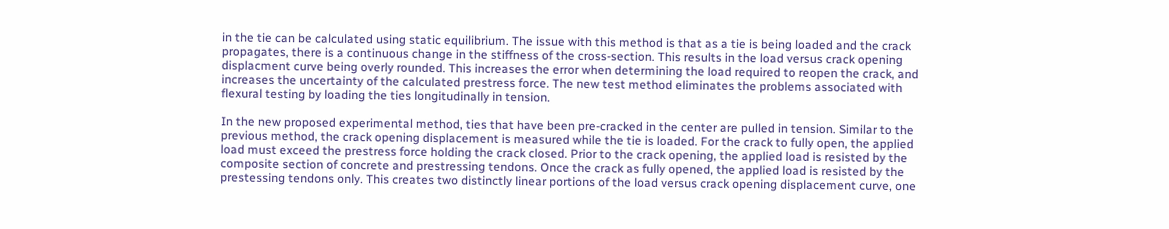in the tie can be calculated using static equilibrium. The issue with this method is that as a tie is being loaded and the crack propagates, there is a continuous change in the stiffness of the cross-section. This results in the load versus crack opening displacment curve being overly rounded. This increases the error when determining the load required to reopen the crack, and increases the uncertainty of the calculated prestress force. The new test method eliminates the problems associated with flexural testing by loading the ties longitudinally in tension.

In the new proposed experimental method, ties that have been pre-cracked in the center are pulled in tension. Similar to the previous method, the crack opening displacement is measured while the tie is loaded. For the crack to fully open, the applied load must exceed the prestress force holding the crack closed. Prior to the crack opening, the applied load is resisted by the composite section of concrete and prestressing tendons. Once the crack as fully opened, the applied load is resisted by the prestessing tendons only. This creates two distinctly linear portions of the load versus crack opening displacement curve, one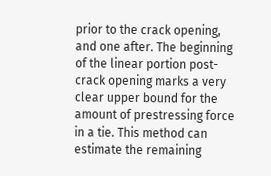prior to the crack opening, and one after. The beginning of the linear portion post-crack opening marks a very clear upper bound for the amount of prestressing force in a tie. This method can estimate the remaining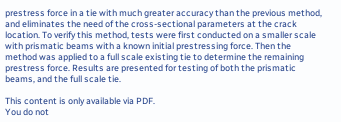prestress force in a tie with much greater accuracy than the previous method, and eliminates the need of the cross-sectional parameters at the crack location. To verify this method, tests were first conducted on a smaller scale with prismatic beams with a known initial prestressing force. Then the method was applied to a full scale existing tie to determine the remaining prestress force. Results are presented for testing of both the prismatic beams, and the full scale tie.

This content is only available via PDF.
You do not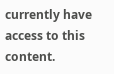currently have access to this content.